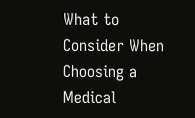What to Consider When Choosing a Medical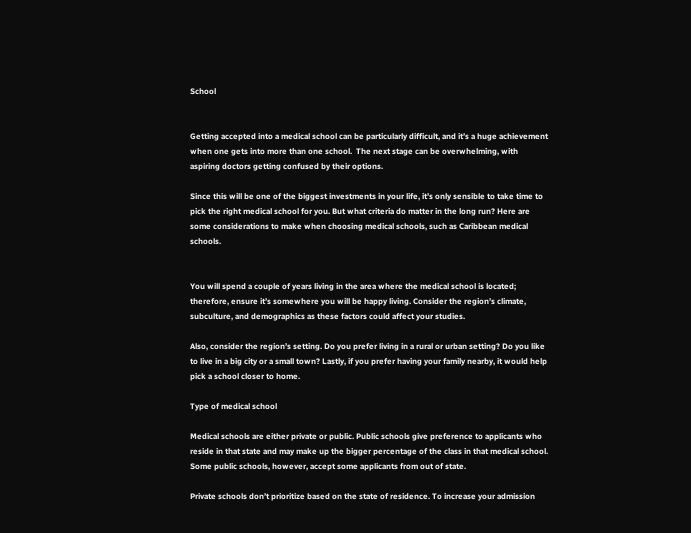School


Getting accepted into a medical school can be particularly difficult, and it’s a huge achievement when one gets into more than one school.  The next stage can be overwhelming, with aspiring doctors getting confused by their options.

Since this will be one of the biggest investments in your life, it’s only sensible to take time to pick the right medical school for you. But what criteria do matter in the long run? Here are some considerations to make when choosing medical schools, such as Caribbean medical schools.


You will spend a couple of years living in the area where the medical school is located; therefore, ensure it’s somewhere you will be happy living. Consider the region’s climate, subculture, and demographics as these factors could affect your studies.

Also, consider the region’s setting. Do you prefer living in a rural or urban setting? Do you like to live in a big city or a small town? Lastly, if you prefer having your family nearby, it would help pick a school closer to home.

Type of medical school

Medical schools are either private or public. Public schools give preference to applicants who reside in that state and may make up the bigger percentage of the class in that medical school. Some public schools, however, accept some applicants from out of state.

Private schools don’t prioritize based on the state of residence. To increase your admission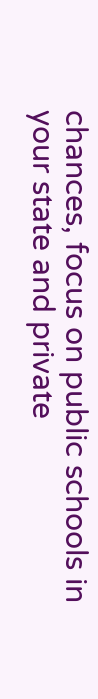chances, focus on public schools in your state and private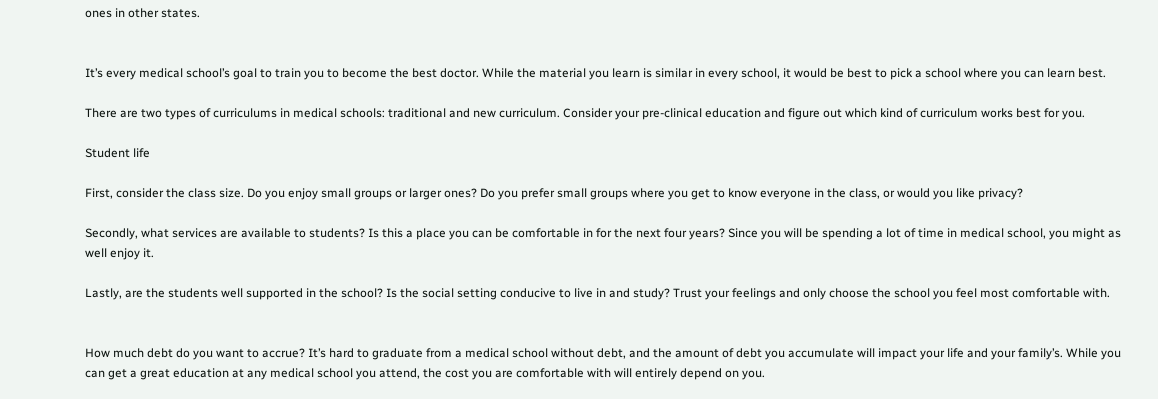ones in other states.


It’s every medical school’s goal to train you to become the best doctor. While the material you learn is similar in every school, it would be best to pick a school where you can learn best.

There are two types of curriculums in medical schools: traditional and new curriculum. Consider your pre-clinical education and figure out which kind of curriculum works best for you.

Student life

First, consider the class size. Do you enjoy small groups or larger ones? Do you prefer small groups where you get to know everyone in the class, or would you like privacy?

Secondly, what services are available to students? Is this a place you can be comfortable in for the next four years? Since you will be spending a lot of time in medical school, you might as well enjoy it.

Lastly, are the students well supported in the school? Is the social setting conducive to live in and study? Trust your feelings and only choose the school you feel most comfortable with.


How much debt do you want to accrue? It’s hard to graduate from a medical school without debt, and the amount of debt you accumulate will impact your life and your family’s. While you can get a great education at any medical school you attend, the cost you are comfortable with will entirely depend on you.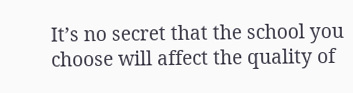It’s no secret that the school you choose will affect the quality of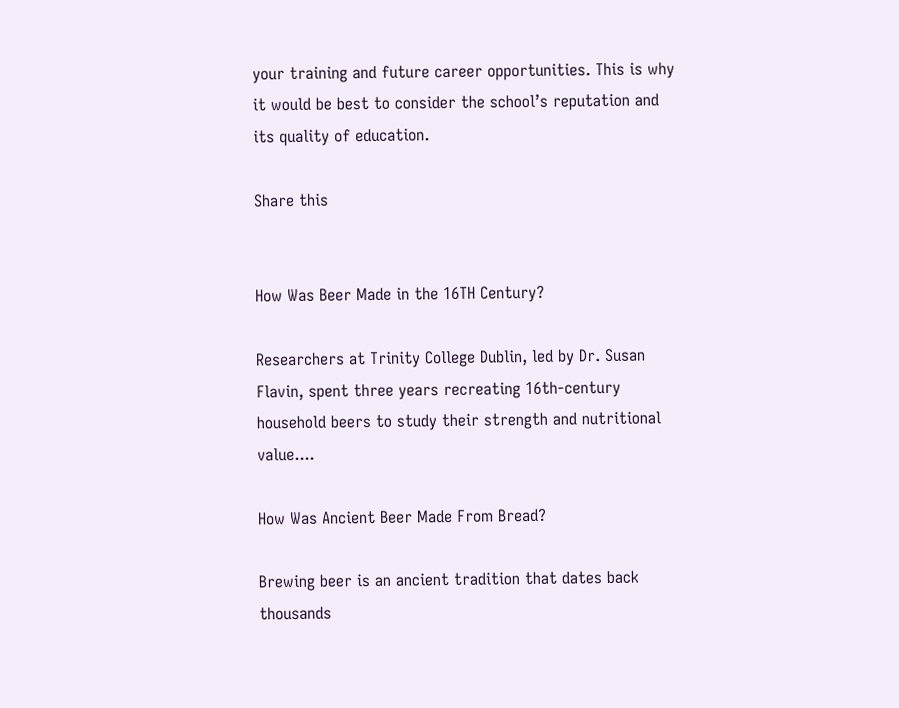your training and future career opportunities. This is why it would be best to consider the school’s reputation and its quality of education.

Share this


How Was Beer Made in the 16TH Century?

Researchers at Trinity College Dublin, led by Dr. Susan Flavin, spent three years recreating 16th-century household beers to study their strength and nutritional value....

How Was Ancient Beer Made From Bread?

Brewing beer is an ancient tradition that dates back thousands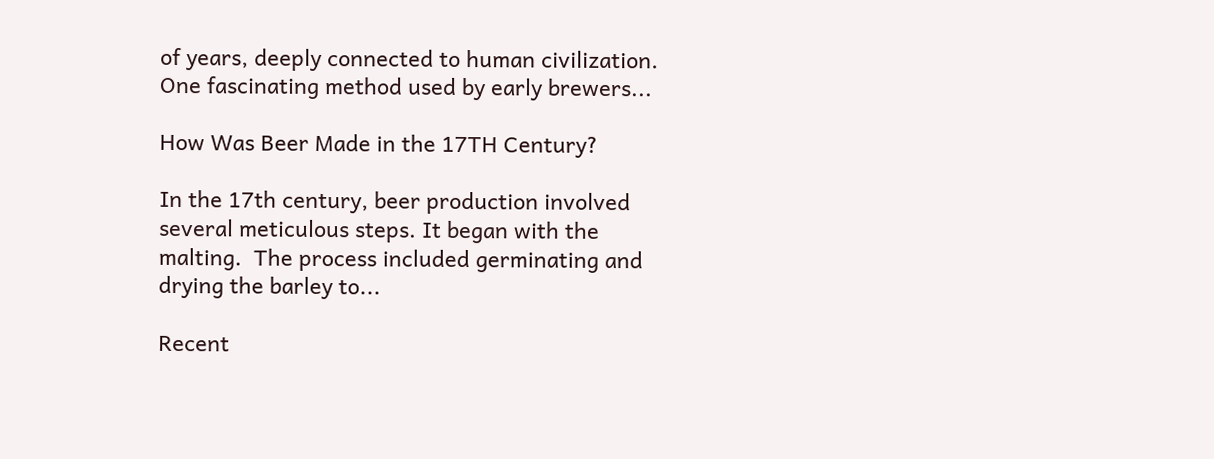of years, deeply connected to human civilization. One fascinating method used by early brewers...

How Was Beer Made in the 17TH Century?

In the 17th century, beer production involved several meticulous steps. It began with the malting.  The process included germinating and drying the barley to...

Recent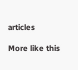articles

More like this